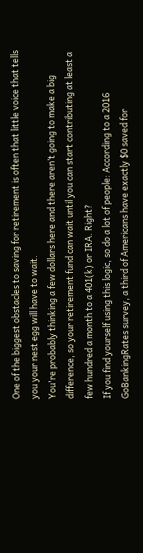One of the biggest obstacles to saving for retirement is often that little voice that tells you your nest egg will have to wait.
You're probably thinking a few dollars here and there aren’t going to make a big difference, so your retirement fund can wait until you can start contributing at least a few hundred a month to a 401(k) or IRA. Right?
If you find yourself using this logic, so do a lot of people: According to a 2016 GoBankingRates survey, a third of Americans have exactly $0 saved for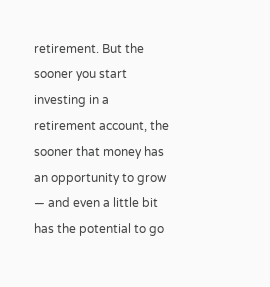retirement. But the sooner you start investing in a retirement account, the sooner that money has an opportunity to grow — and even a little bit has the potential to go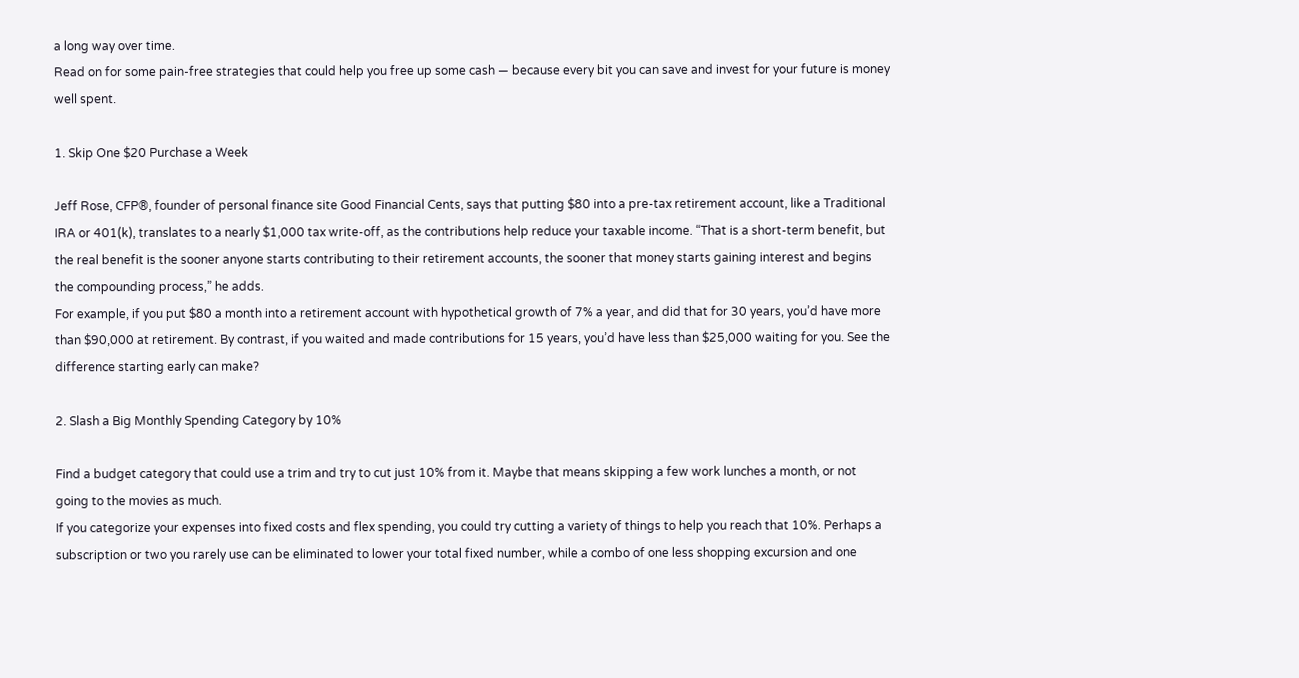a long way over time.
Read on for some pain-free strategies that could help you free up some cash — because every bit you can save and invest for your future is money well spent.

1. Skip One $20 Purchase a Week

Jeff Rose, CFP®, founder of personal finance site Good Financial Cents, says that putting $80 into a pre-tax retirement account, like a Traditional IRA or 401(k), translates to a nearly $1,000 tax write-off, as the contributions help reduce your taxable income. “That is a short-term benefit, but the real benefit is the sooner anyone starts contributing to their retirement accounts, the sooner that money starts gaining interest and begins the compounding process,” he adds.
For example, if you put $80 a month into a retirement account with hypothetical growth of 7% a year, and did that for 30 years, you’d have more than $90,000 at retirement. By contrast, if you waited and made contributions for 15 years, you’d have less than $25,000 waiting for you. See the difference starting early can make?

2. Slash a Big Monthly Spending Category by 10%

Find a budget category that could use a trim and try to cut just 10% from it. Maybe that means skipping a few work lunches a month, or not going to the movies as much.
If you categorize your expenses into fixed costs and flex spending, you could try cutting a variety of things to help you reach that 10%. Perhaps a subscription or two you rarely use can be eliminated to lower your total fixed number, while a combo of one less shopping excursion and one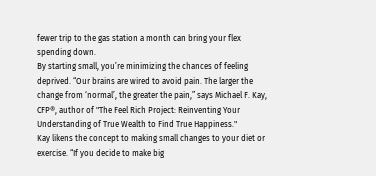fewer trip to the gas station a month can bring your flex spending down.
By starting small, you’re minimizing the chances of feeling deprived. “Our brains are wired to avoid pain. The larger the change from ‘normal’, the greater the pain,” says Michael F. Kay, CFP®, author of "The Feel Rich Project: Reinventing Your Understanding of True Wealth to Find True Happiness."
Kay likens the concept to making small changes to your diet or exercise. “If you decide to make big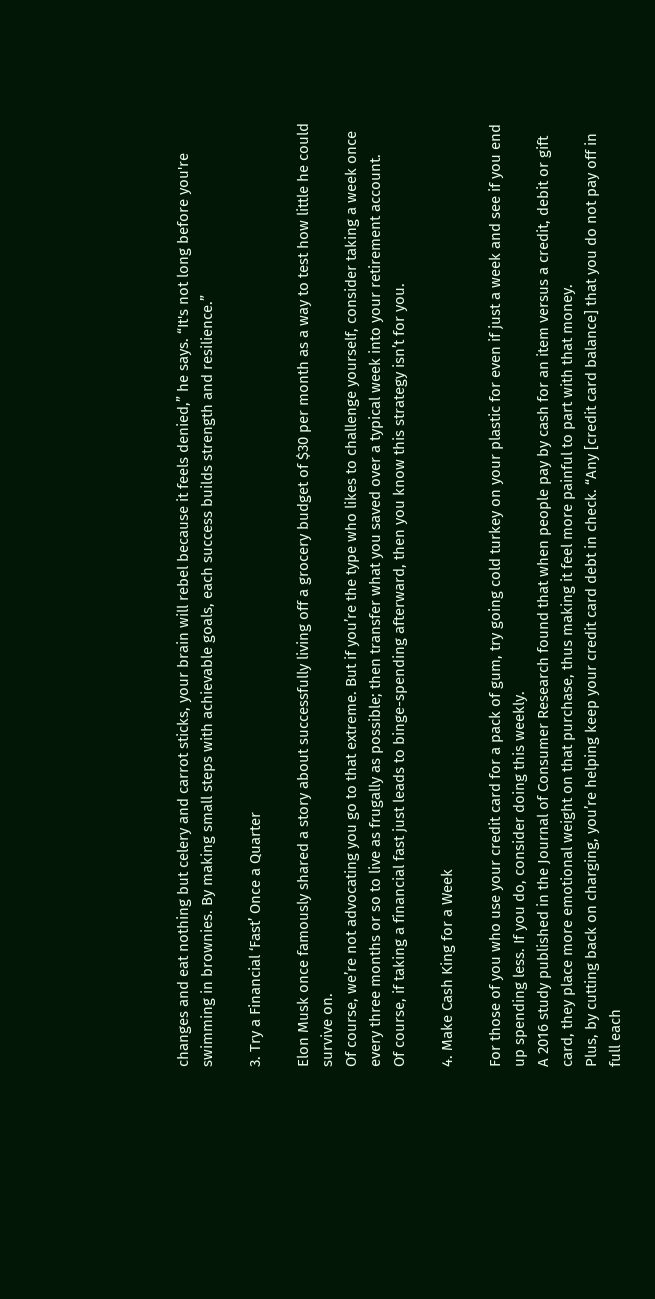changes and eat nothing but celery and carrot sticks, your brain will rebel because it feels denied,” he says. “It's not long before you're swimming in brownies. By making small steps with achievable goals, each success builds strength and resilience.”

3. Try a Financial ‘Fast’ Once a Quarter

Elon Musk once famously shared a story about successfully living off a grocery budget of $30 per month as a way to test how little he could survive on.
Of course, we’re not advocating you go to that extreme. But if you’re the type who likes to challenge yourself, consider taking a week once every three months or so to live as frugally as possible; then transfer what you saved over a typical week into your retirement account.
Of course, if taking a financial fast just leads to binge-spending afterward, then you know this strategy isn’t for you.

4. Make Cash King for a Week

For those of you who use your credit card for a pack of gum, try going cold turkey on your plastic for even if just a week and see if you end up spending less. If you do, consider doing this weekly.
A 2016 study published in the Journal of Consumer Research found that when people pay by cash for an item versus a credit, debit or gift card, they place more emotional weight on that purchase, thus making it feel more painful to part with that money.
Plus, by cutting back on charging, you’re helping keep your credit card debt in check. “Any [credit card balance] that you do not pay off in full each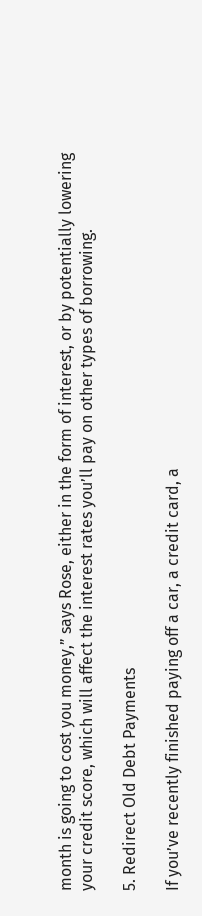month is going to cost you money,” says Rose, either in the form of interest, or by potentially lowering your credit score, which will affect the interest rates you’ll pay on other types of borrowing.

5. Redirect Old Debt Payments

If you’ve recently finished paying off a car, a credit card, a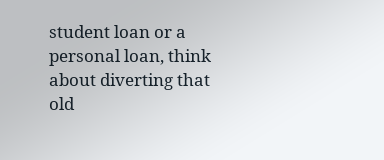student loan or a personal loan, think about diverting that old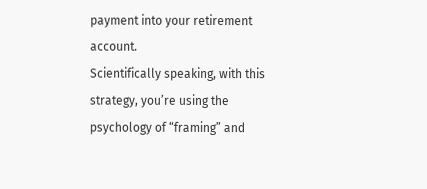payment into your retirement account.
Scientifically speaking, with this strategy, you’re using the psychology of “framing” and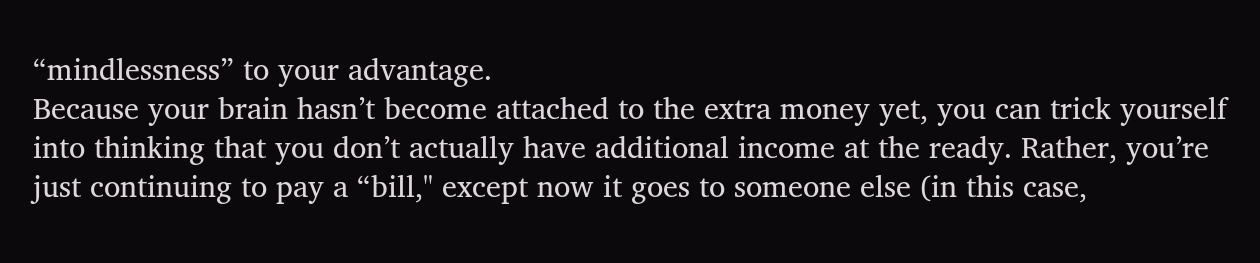“mindlessness” to your advantage.
Because your brain hasn’t become attached to the extra money yet, you can trick yourself into thinking that you don’t actually have additional income at the ready. Rather, you’re just continuing to pay a “bill," except now it goes to someone else (in this case,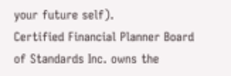your future self).
Certified Financial Planner Board of Standards Inc. owns the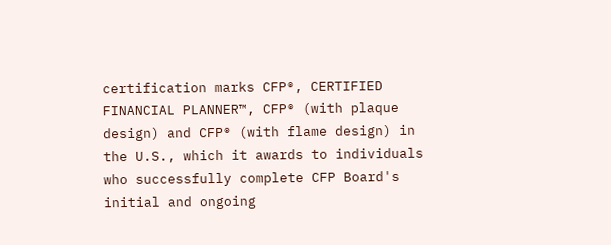certification marks CFP®, CERTIFIED FINANCIAL PLANNER™, CFP® (with plaque design) and CFP® (with flame design) in the U.S., which it awards to individuals who successfully complete CFP Board's initial and ongoing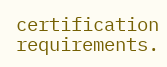certification requirements.